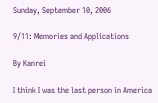Sunday, September 10, 2006

9/11: Memories and Applications

By Kanrei

I think I was the last person in America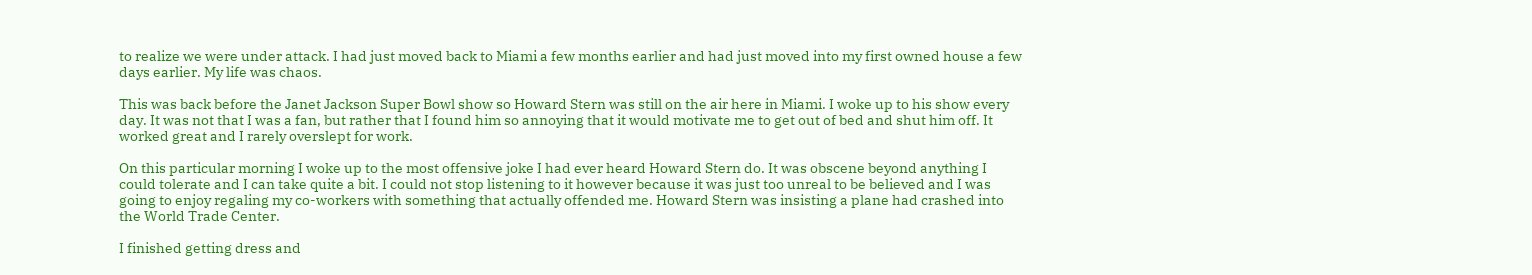to realize we were under attack. I had just moved back to Miami a few months earlier and had just moved into my first owned house a few days earlier. My life was chaos.

This was back before the Janet Jackson Super Bowl show so Howard Stern was still on the air here in Miami. I woke up to his show every day. It was not that I was a fan, but rather that I found him so annoying that it would motivate me to get out of bed and shut him off. It worked great and I rarely overslept for work.

On this particular morning I woke up to the most offensive joke I had ever heard Howard Stern do. It was obscene beyond anything I could tolerate and I can take quite a bit. I could not stop listening to it however because it was just too unreal to be believed and I was going to enjoy regaling my co-workers with something that actually offended me. Howard Stern was insisting a plane had crashed into the World Trade Center.

I finished getting dress and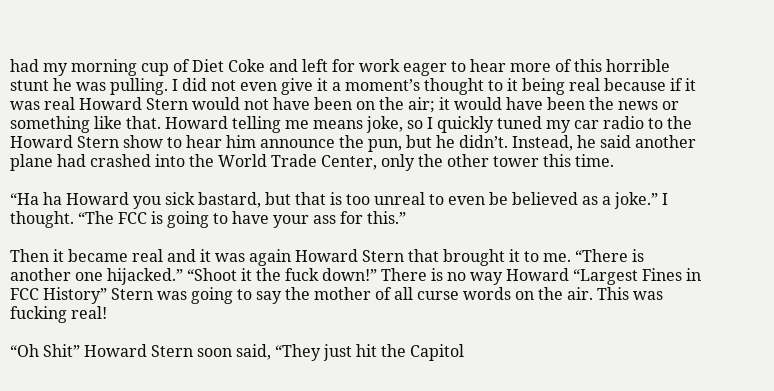had my morning cup of Diet Coke and left for work eager to hear more of this horrible stunt he was pulling. I did not even give it a moment’s thought to it being real because if it was real Howard Stern would not have been on the air; it would have been the news or something like that. Howard telling me means joke, so I quickly tuned my car radio to the Howard Stern show to hear him announce the pun, but he didn’t. Instead, he said another plane had crashed into the World Trade Center, only the other tower this time.

“Ha ha Howard you sick bastard, but that is too unreal to even be believed as a joke.” I thought. “The FCC is going to have your ass for this.”

Then it became real and it was again Howard Stern that brought it to me. “There is another one hijacked.” “Shoot it the fuck down!” There is no way Howard “Largest Fines in FCC History” Stern was going to say the mother of all curse words on the air. This was fucking real!

“Oh Shit” Howard Stern soon said, “They just hit the Capitol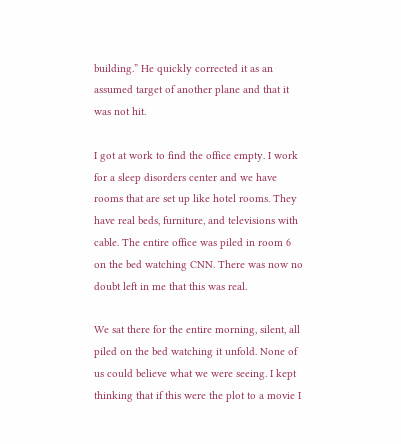building.” He quickly corrected it as an assumed target of another plane and that it was not hit.

I got at work to find the office empty. I work for a sleep disorders center and we have rooms that are set up like hotel rooms. They have real beds, furniture, and televisions with cable. The entire office was piled in room 6 on the bed watching CNN. There was now no doubt left in me that this was real.

We sat there for the entire morning, silent, all piled on the bed watching it unfold. None of us could believe what we were seeing. I kept thinking that if this were the plot to a movie I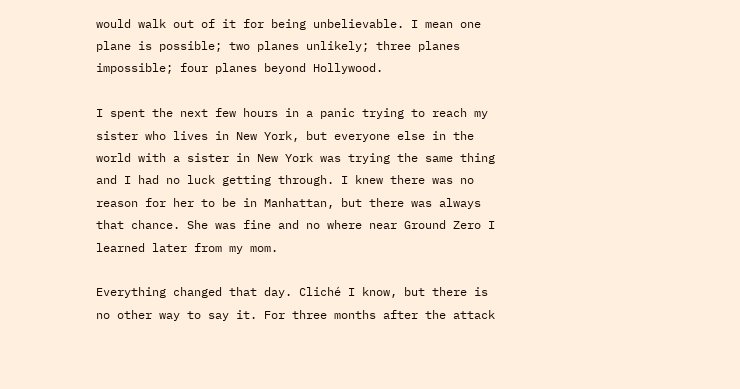would walk out of it for being unbelievable. I mean one plane is possible; two planes unlikely; three planes impossible; four planes beyond Hollywood.

I spent the next few hours in a panic trying to reach my sister who lives in New York, but everyone else in the world with a sister in New York was trying the same thing and I had no luck getting through. I knew there was no reason for her to be in Manhattan, but there was always that chance. She was fine and no where near Ground Zero I learned later from my mom.

Everything changed that day. Cliché I know, but there is no other way to say it. For three months after the attack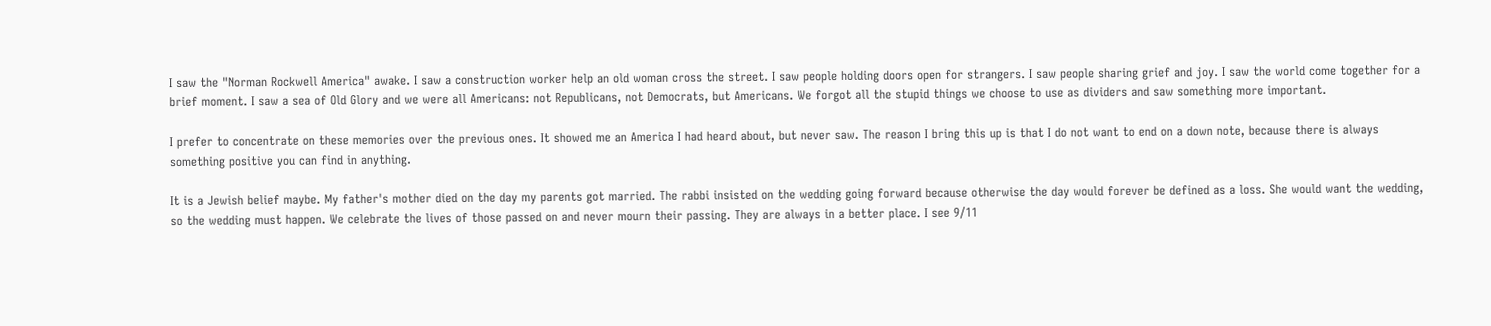I saw the "Norman Rockwell America" awake. I saw a construction worker help an old woman cross the street. I saw people holding doors open for strangers. I saw people sharing grief and joy. I saw the world come together for a brief moment. I saw a sea of Old Glory and we were all Americans: not Republicans, not Democrats, but Americans. We forgot all the stupid things we choose to use as dividers and saw something more important.

I prefer to concentrate on these memories over the previous ones. It showed me an America I had heard about, but never saw. The reason I bring this up is that I do not want to end on a down note, because there is always something positive you can find in anything.

It is a Jewish belief maybe. My father's mother died on the day my parents got married. The rabbi insisted on the wedding going forward because otherwise the day would forever be defined as a loss. She would want the wedding, so the wedding must happen. We celebrate the lives of those passed on and never mourn their passing. They are always in a better place. I see 9/11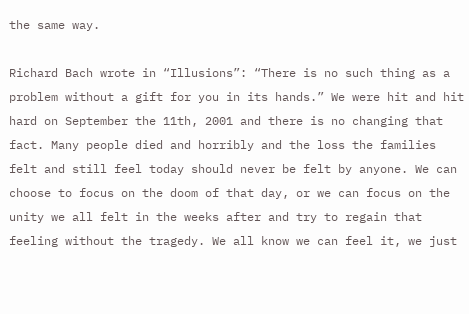the same way.

Richard Bach wrote in “Illusions”: “There is no such thing as a problem without a gift for you in its hands.” We were hit and hit hard on September the 11th, 2001 and there is no changing that fact. Many people died and horribly and the loss the families felt and still feel today should never be felt by anyone. We can choose to focus on the doom of that day, or we can focus on the unity we all felt in the weeks after and try to regain that feeling without the tragedy. We all know we can feel it, we just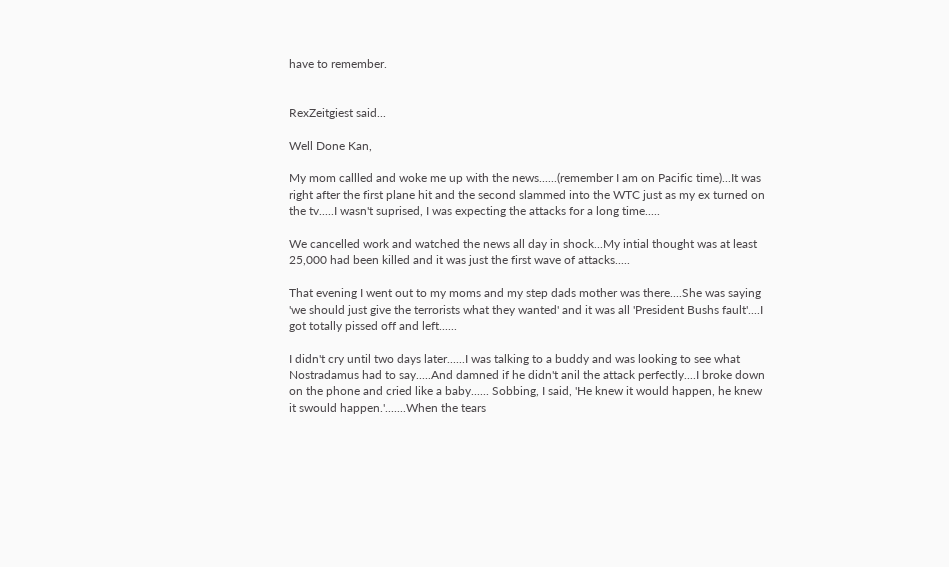have to remember.


RexZeitgiest said...

Well Done Kan,

My mom callled and woke me up with the news......(remember I am on Pacific time)...It was right after the first plane hit and the second slammed into the WTC just as my ex turned on the tv.....I wasn't suprised, I was expecting the attacks for a long time.....

We cancelled work and watched the news all day in shock...My intial thought was at least 25,000 had been killed and it was just the first wave of attacks.....

That evening I went out to my moms and my step dads mother was there....She was saying 'we should just give the terrorists what they wanted' and it was all 'President Bushs fault'....I got totally pissed off and left......

I didn't cry until two days later......I was talking to a buddy and was looking to see what Nostradamus had to say.....And damned if he didn't anil the attack perfectly....I broke down on the phone and cried like a baby...... Sobbing, I said, 'He knew it would happen, he knew it swould happen.'.......When the tears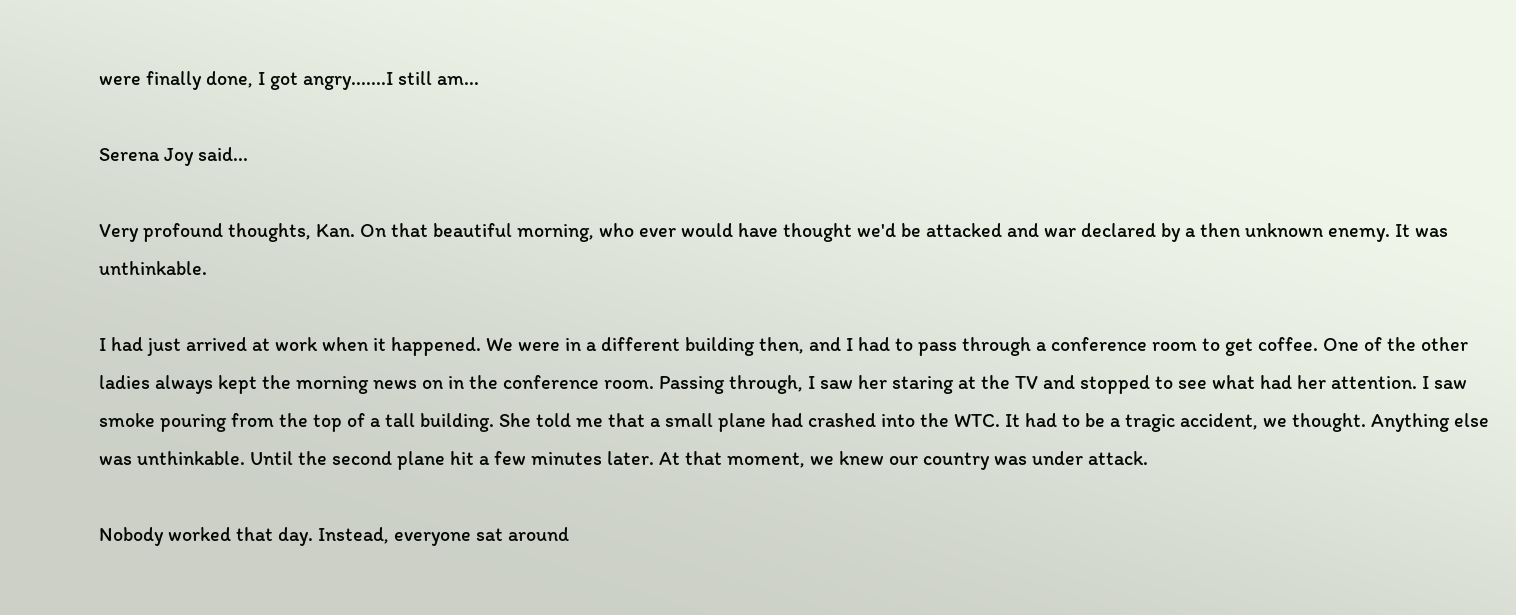were finally done, I got angry.......I still am...

Serena Joy said...

Very profound thoughts, Kan. On that beautiful morning, who ever would have thought we'd be attacked and war declared by a then unknown enemy. It was unthinkable.

I had just arrived at work when it happened. We were in a different building then, and I had to pass through a conference room to get coffee. One of the other ladies always kept the morning news on in the conference room. Passing through, I saw her staring at the TV and stopped to see what had her attention. I saw smoke pouring from the top of a tall building. She told me that a small plane had crashed into the WTC. It had to be a tragic accident, we thought. Anything else was unthinkable. Until the second plane hit a few minutes later. At that moment, we knew our country was under attack.

Nobody worked that day. Instead, everyone sat around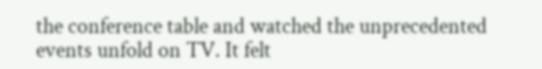the conference table and watched the unprecedented events unfold on TV. It felt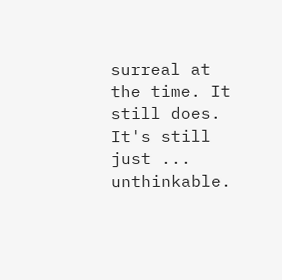surreal at the time. It still does. It's still just ... unthinkable.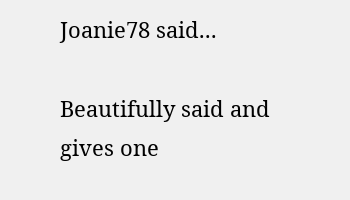Joanie78 said...

Beautifully said and gives one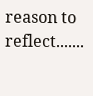reason to reflect.......